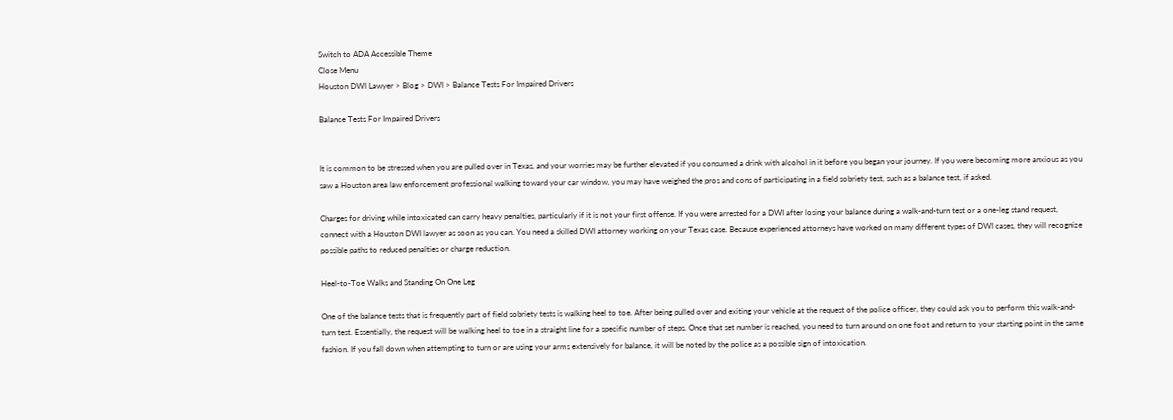Switch to ADA Accessible Theme
Close Menu
Houston DWI Lawyer > Blog > DWI > Balance Tests For Impaired Drivers

Balance Tests For Impaired Drivers


It is common to be stressed when you are pulled over in Texas, and your worries may be further elevated if you consumed a drink with alcohol in it before you began your journey. If you were becoming more anxious as you saw a Houston area law enforcement professional walking toward your car window, you may have weighed the pros and cons of participating in a field sobriety test, such as a balance test, if asked.

Charges for driving while intoxicated can carry heavy penalties, particularly if it is not your first offense. If you were arrested for a DWI after losing your balance during a walk-and-turn test or a one-leg stand request, connect with a Houston DWI lawyer as soon as you can. You need a skilled DWI attorney working on your Texas case. Because experienced attorneys have worked on many different types of DWI cases, they will recognize possible paths to reduced penalties or charge reduction.

Heel-to-Toe Walks and Standing On One Leg

One of the balance tests that is frequently part of field sobriety tests is walking heel to toe. After being pulled over and exiting your vehicle at the request of the police officer, they could ask you to perform this walk-and-turn test. Essentially, the request will be walking heel to toe in a straight line for a specific number of steps. Once that set number is reached, you need to turn around on one foot and return to your starting point in the same fashion. If you fall down when attempting to turn or are using your arms extensively for balance, it will be noted by the police as a possible sign of intoxication.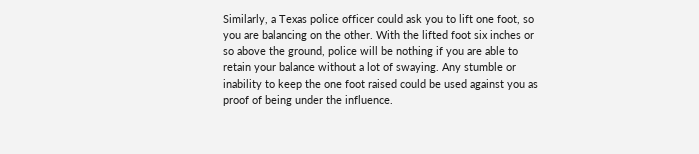Similarly, a Texas police officer could ask you to lift one foot, so you are balancing on the other. With the lifted foot six inches or so above the ground, police will be nothing if you are able to retain your balance without a lot of swaying. Any stumble or inability to keep the one foot raised could be used against you as proof of being under the influence.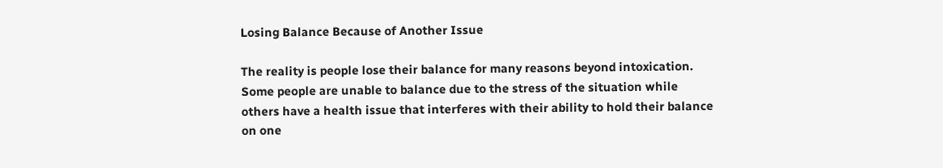Losing Balance Because of Another Issue

The reality is people lose their balance for many reasons beyond intoxication. Some people are unable to balance due to the stress of the situation while others have a health issue that interferes with their ability to hold their balance on one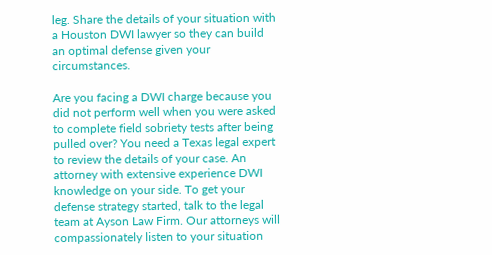leg. Share the details of your situation with a Houston DWI lawyer so they can build an optimal defense given your circumstances.

Are you facing a DWI charge because you did not perform well when you were asked to complete field sobriety tests after being pulled over? You need a Texas legal expert to review the details of your case. An attorney with extensive experience DWI knowledge on your side. To get your defense strategy started, talk to the legal team at Ayson Law Firm. Our attorneys will compassionately listen to your situation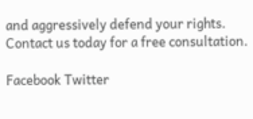and aggressively defend your rights. Contact us today for a free consultation.

Facebook Twitter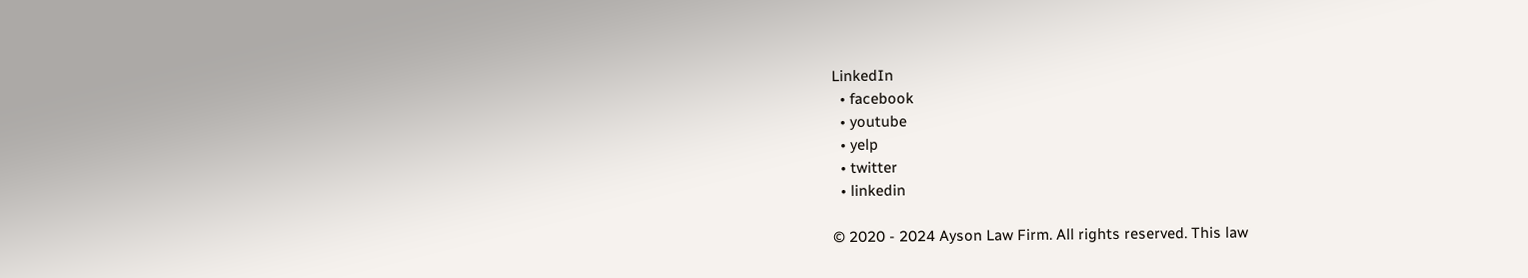LinkedIn
  • facebook
  • youtube
  • yelp
  • twitter
  • linkedin

© 2020 - 2024 Ayson Law Firm. All rights reserved. This law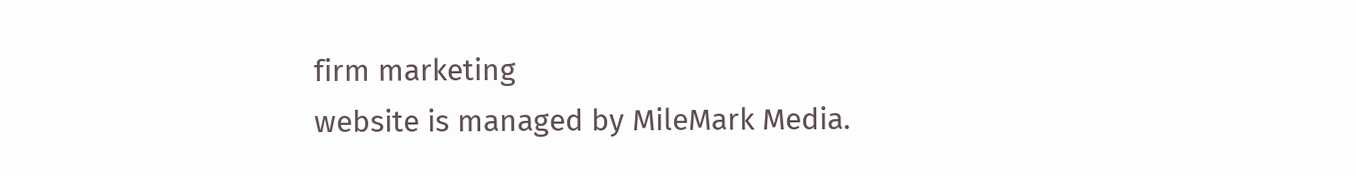firm marketing
website is managed by MileMark Media.